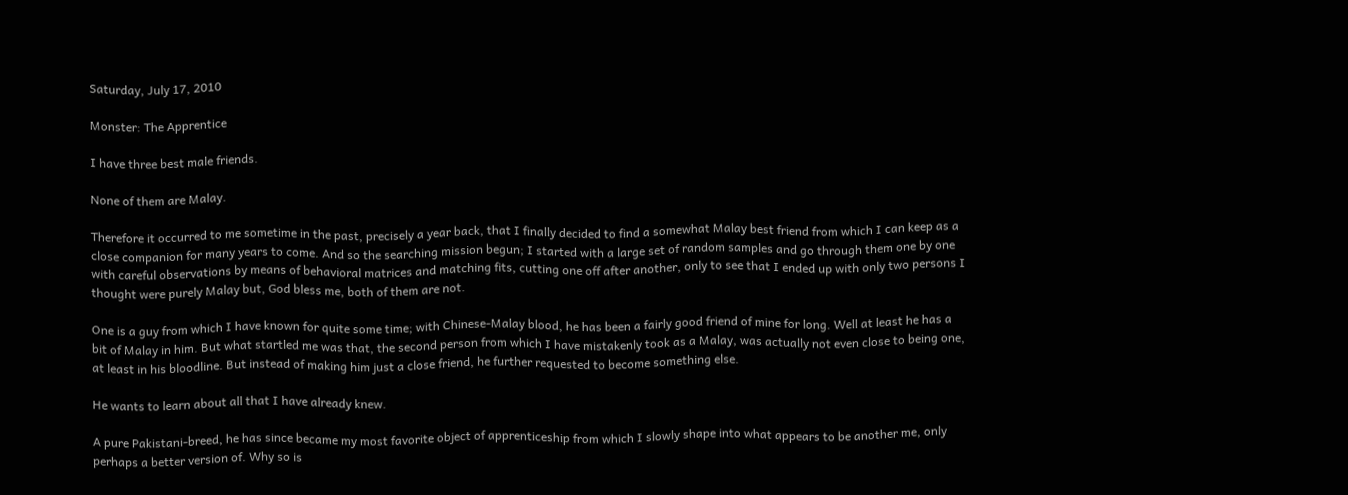Saturday, July 17, 2010

Monster: The Apprentice

I have three best male friends.

None of them are Malay.

Therefore it occurred to me sometime in the past, precisely a year back, that I finally decided to find a somewhat Malay best friend from which I can keep as a close companion for many years to come. And so the searching mission begun; I started with a large set of random samples and go through them one by one with careful observations by means of behavioral matrices and matching fits, cutting one off after another, only to see that I ended up with only two persons I thought were purely Malay but, God bless me, both of them are not.

One is a guy from which I have known for quite some time; with Chinese-Malay blood, he has been a fairly good friend of mine for long. Well at least he has a bit of Malay in him. But what startled me was that, the second person from which I have mistakenly took as a Malay, was actually not even close to being one, at least in his bloodline. But instead of making him just a close friend, he further requested to become something else.

He wants to learn about all that I have already knew.

A pure Pakistani-breed, he has since became my most favorite object of apprenticeship from which I slowly shape into what appears to be another me, only perhaps a better version of. Why so is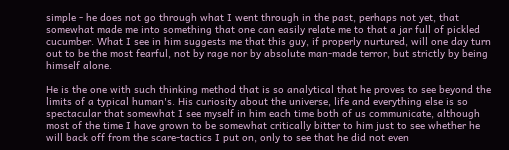simple - he does not go through what I went through in the past, perhaps not yet, that somewhat made me into something that one can easily relate me to that a jar full of pickled cucumber. What I see in him suggests me that this guy, if properly nurtured, will one day turn out to be the most fearful, not by rage nor by absolute man-made terror, but strictly by being himself alone.

He is the one with such thinking method that is so analytical that he proves to see beyond the limits of a typical human's. His curiosity about the universe, life and everything else is so spectacular that somewhat I see myself in him each time both of us communicate, although most of the time I have grown to be somewhat critically bitter to him just to see whether he will back off from the scare-tactics I put on, only to see that he did not even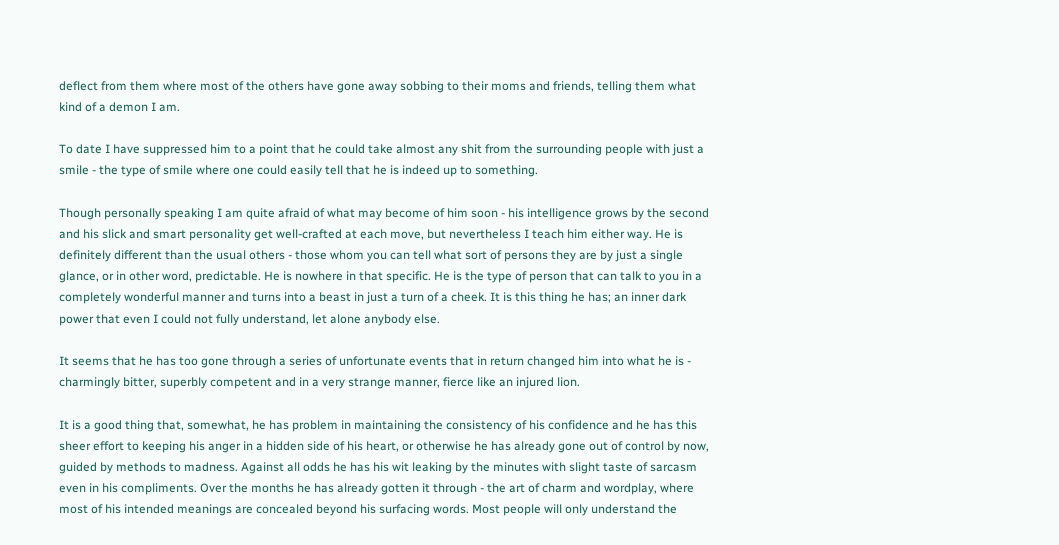deflect from them where most of the others have gone away sobbing to their moms and friends, telling them what kind of a demon I am.

To date I have suppressed him to a point that he could take almost any shit from the surrounding people with just a smile - the type of smile where one could easily tell that he is indeed up to something.

Though personally speaking I am quite afraid of what may become of him soon - his intelligence grows by the second and his slick and smart personality get well-crafted at each move, but nevertheless I teach him either way. He is definitely different than the usual others - those whom you can tell what sort of persons they are by just a single glance, or in other word, predictable. He is nowhere in that specific. He is the type of person that can talk to you in a completely wonderful manner and turns into a beast in just a turn of a cheek. It is this thing he has; an inner dark power that even I could not fully understand, let alone anybody else.

It seems that he has too gone through a series of unfortunate events that in return changed him into what he is - charmingly bitter, superbly competent and in a very strange manner, fierce like an injured lion.

It is a good thing that, somewhat, he has problem in maintaining the consistency of his confidence and he has this sheer effort to keeping his anger in a hidden side of his heart, or otherwise he has already gone out of control by now, guided by methods to madness. Against all odds he has his wit leaking by the minutes with slight taste of sarcasm even in his compliments. Over the months he has already gotten it through - the art of charm and wordplay, where most of his intended meanings are concealed beyond his surfacing words. Most people will only understand the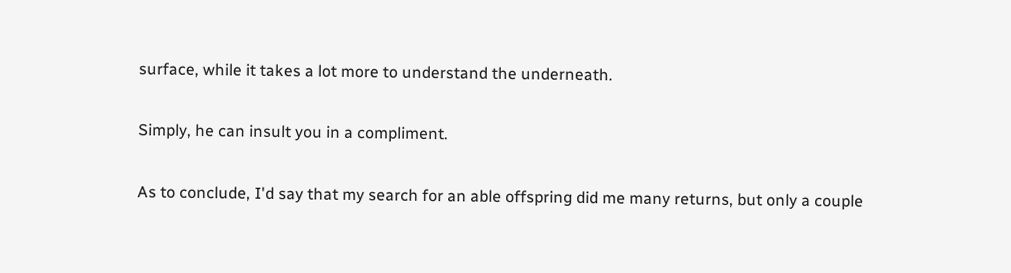surface, while it takes a lot more to understand the underneath.

Simply, he can insult you in a compliment.

As to conclude, I'd say that my search for an able offspring did me many returns, but only a couple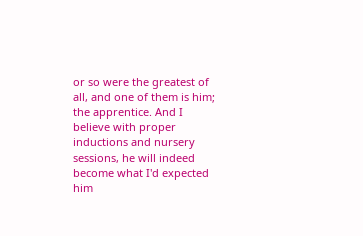or so were the greatest of all, and one of them is him; the apprentice. And I believe with proper inductions and nursery sessions, he will indeed become what I'd expected him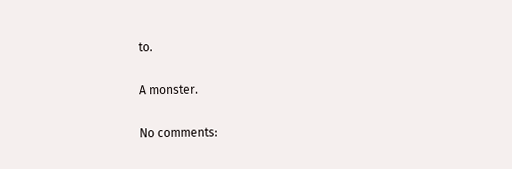to.

A monster.

No comments: